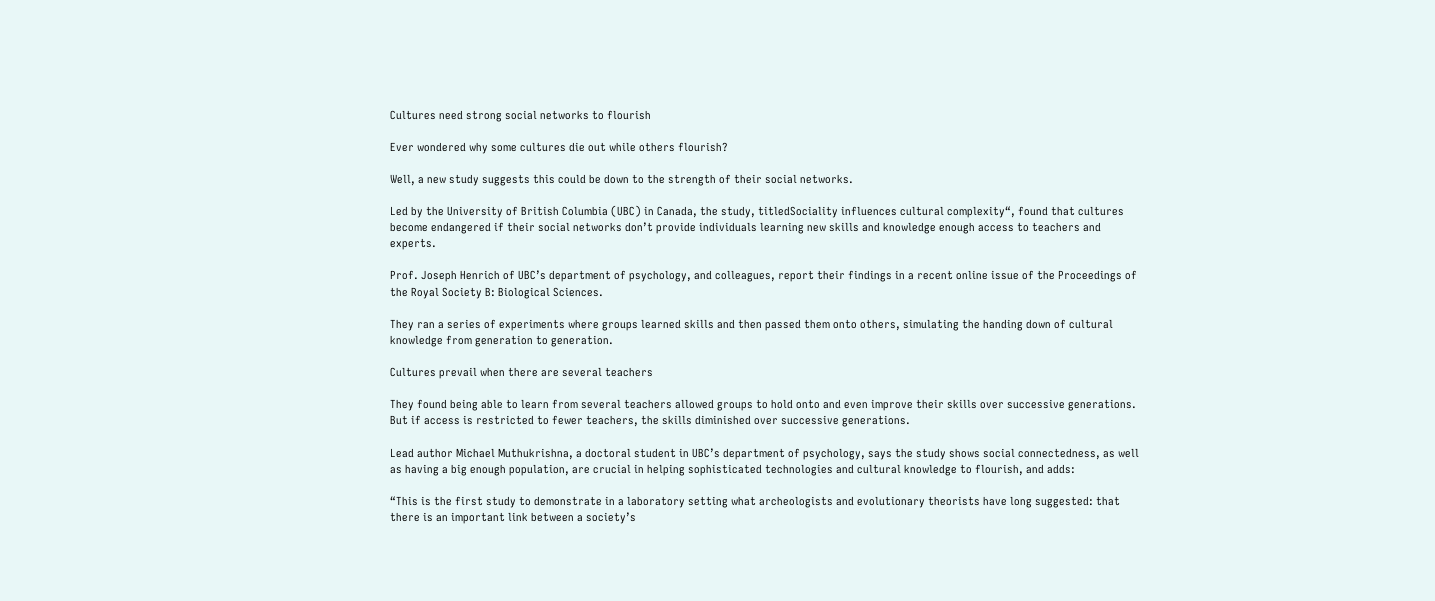Cultures need strong social networks to flourish

Ever wondered why some cultures die out while others flourish?

Well, a new study suggests this could be down to the strength of their social networks.

Led by the University of British Columbia (UBC) in Canada, the study, titledSociality influences cultural complexity“, found that cultures become endangered if their social networks don’t provide individuals learning new skills and knowledge enough access to teachers and experts.

Prof. Joseph Henrich of UBC’s department of psychology, and colleagues, report their findings in a recent online issue of the Proceedings of the Royal Society B: Biological Sciences.

They ran a series of experiments where groups learned skills and then passed them onto others, simulating the handing down of cultural knowledge from generation to generation.

Cultures prevail when there are several teachers

They found being able to learn from several teachers allowed groups to hold onto and even improve their skills over successive generations. But if access is restricted to fewer teachers, the skills diminished over successive generations.

Lead author Michael Muthukrishna, a doctoral student in UBC’s department of psychology, says the study shows social connectedness, as well as having a big enough population, are crucial in helping sophisticated technologies and cultural knowledge to flourish, and adds:

“This is the first study to demonstrate in a laboratory setting what archeologists and evolutionary theorists have long suggested: that there is an important link between a society’s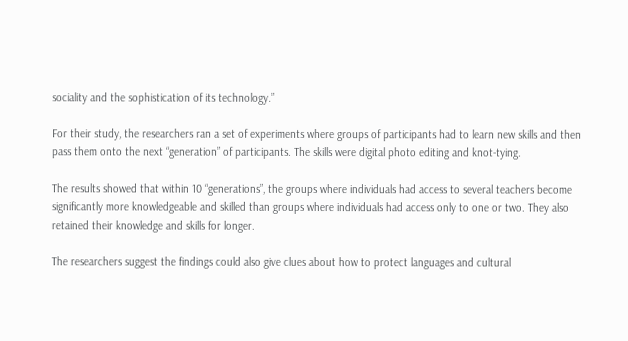sociality and the sophistication of its technology.”

For their study, the researchers ran a set of experiments where groups of participants had to learn new skills and then pass them onto the next “generation” of participants. The skills were digital photo editing and knot-tying.

The results showed that within 10 “generations”, the groups where individuals had access to several teachers become significantly more knowledgeable and skilled than groups where individuals had access only to one or two. They also retained their knowledge and skills for longer.

The researchers suggest the findings could also give clues about how to protect languages and cultural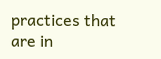practices that are in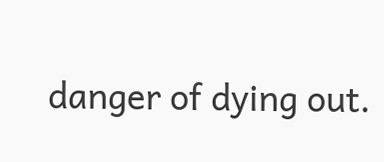danger of dying out.